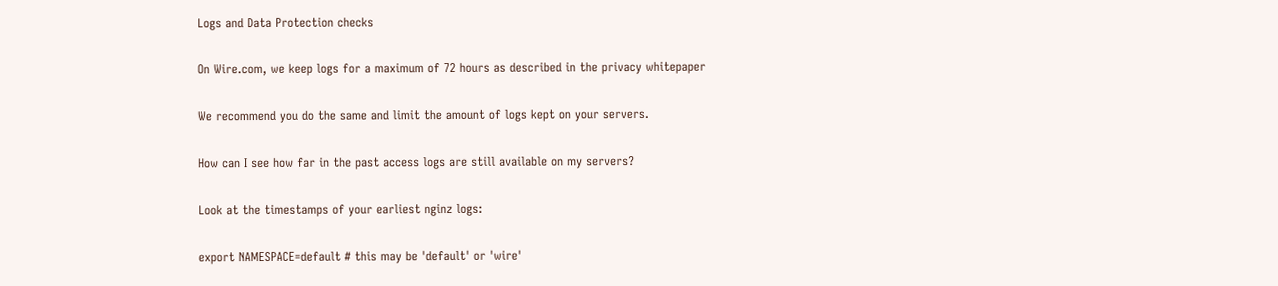Logs and Data Protection checks

On Wire.com, we keep logs for a maximum of 72 hours as described in the privacy whitepaper

We recommend you do the same and limit the amount of logs kept on your servers.

How can I see how far in the past access logs are still available on my servers?

Look at the timestamps of your earliest nginz logs:

export NAMESPACE=default # this may be 'default' or 'wire'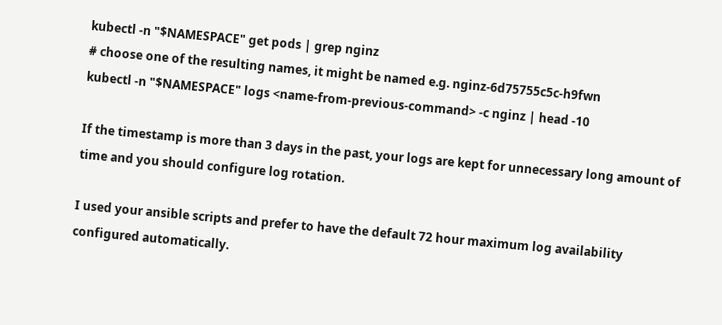kubectl -n "$NAMESPACE" get pods | grep nginz
# choose one of the resulting names, it might be named e.g. nginz-6d75755c5c-h9fwn
kubectl -n "$NAMESPACE" logs <name-from-previous-command> -c nginz | head -10

If the timestamp is more than 3 days in the past, your logs are kept for unnecessary long amount of time and you should configure log rotation.

I used your ansible scripts and prefer to have the default 72 hour maximum log availability configured automatically.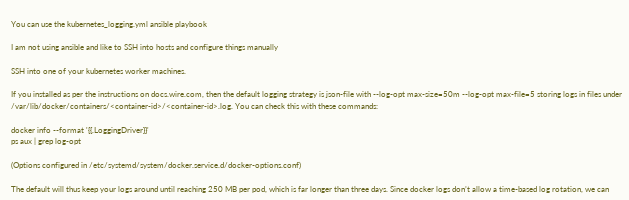You can use the kubernetes_logging.yml ansible playbook

I am not using ansible and like to SSH into hosts and configure things manually

SSH into one of your kubernetes worker machines.

If you installed as per the instructions on docs.wire.com, then the default logging strategy is json-file with --log-opt max-size=50m --log-opt max-file=5 storing logs in files under /var/lib/docker/containers/<container-id>/<container-id>.log. You can check this with these commands:

docker info --format '{{.LoggingDriver}}'
ps aux | grep log-opt

(Options configured in /etc/systemd/system/docker.service.d/docker-options.conf)

The default will thus keep your logs around until reaching 250 MB per pod, which is far longer than three days. Since docker logs don’t allow a time-based log rotation, we can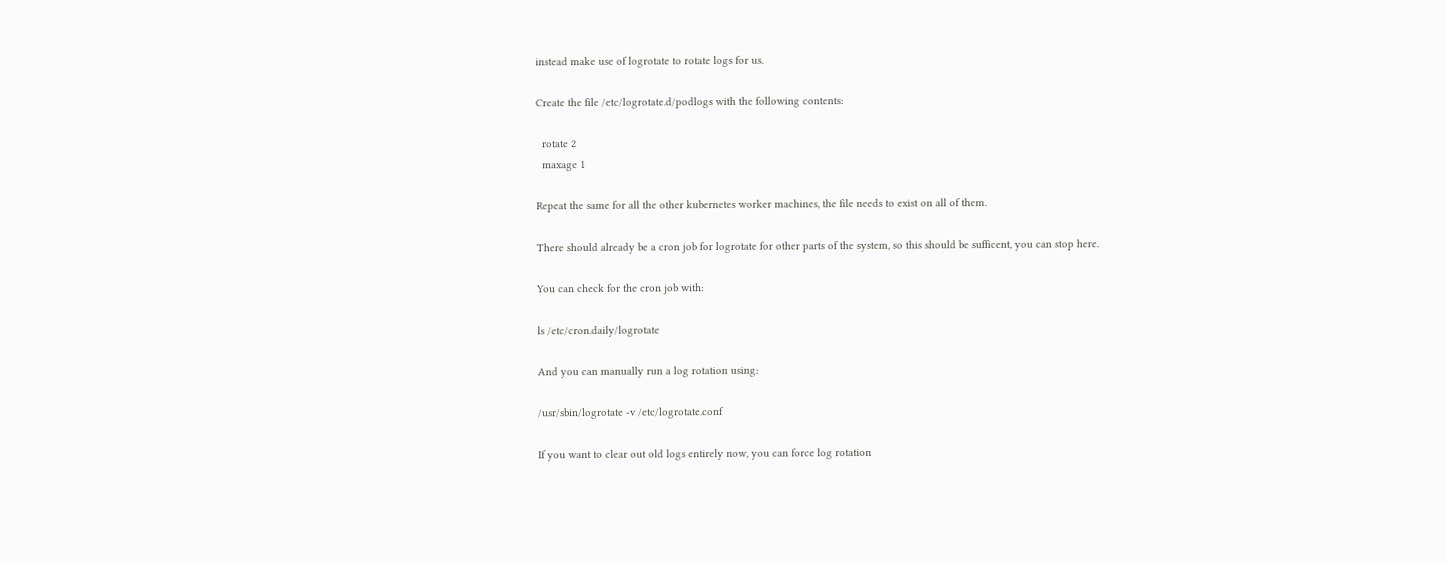instead make use of logrotate to rotate logs for us.

Create the file /etc/logrotate.d/podlogs with the following contents:

  rotate 2
  maxage 1

Repeat the same for all the other kubernetes worker machines, the file needs to exist on all of them.

There should already be a cron job for logrotate for other parts of the system, so this should be sufficent, you can stop here.

You can check for the cron job with:

ls /etc/cron.daily/logrotate

And you can manually run a log rotation using:

/usr/sbin/logrotate -v /etc/logrotate.conf

If you want to clear out old logs entirely now, you can force log rotation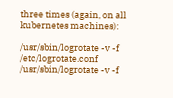three times (again, on all kubernetes machines):

/usr/sbin/logrotate -v -f /etc/logrotate.conf
/usr/sbin/logrotate -v -f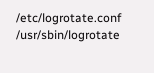/etc/logrotate.conf
/usr/sbin/logrotate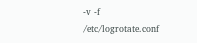-v -f /etc/logrotate.conf